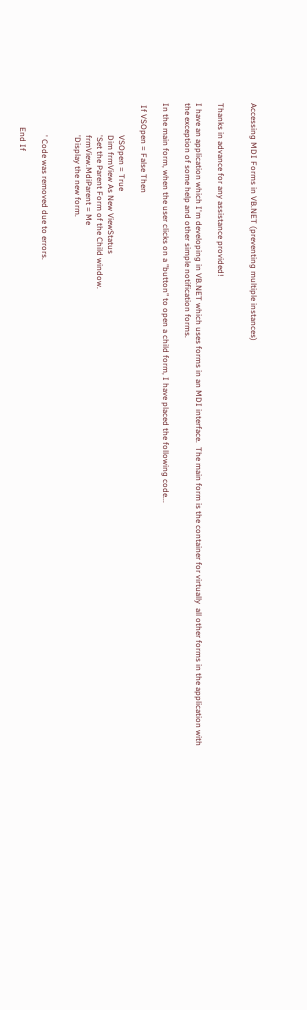Accessing MDI Forms in VB.NET (preventing multiple instances)


Thanks in advance for any assistance provided!

I have an application which I'm developing in VB.NET which uses forms in an MDI interface.  The main form is the container for virtually  all other forms in the application with the exception of some help and other simple notification forms.

In the main form, when the user clicks on a "button" to open a child form, I have placed the following code...

 If VSOpen = False Then

                VSOpen = True
                Dim frmView As New ViewStatus
                'Set the Parent Form of the Child window.
                frmView.MdiParent = Me
                'Display the new form.


                ' Code was removed due to errors.

            End If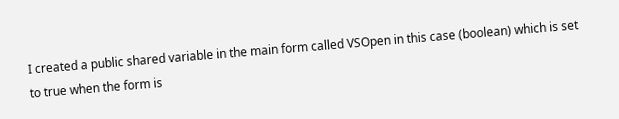I created a public shared variable in the main form called VSOpen in this case (boolean) which is set to true when the form is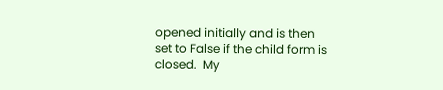opened initially and is then set to False if the child form is closed.  My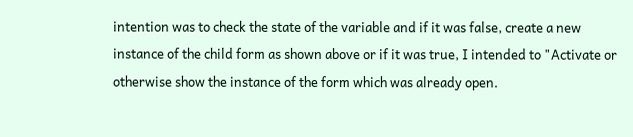intention was to check the state of the variable and if it was false, create a new instance of the child form as shown above or if it was true, I intended to "Activate or otherwise show the instance of the form which was already open.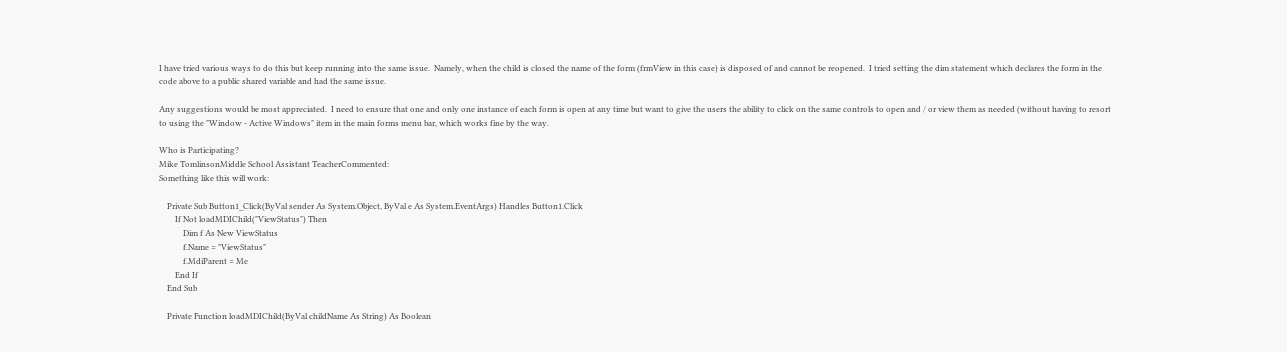I have tried various ways to do this but keep running into the same issue.  Namely, when the child is closed the name of the form (frmView in this case) is disposed of and cannot be reopened.  I tried setting the dim statement which declares the form in the code above to a public shared variable and had the same issue.

Any suggestions would be most appreciated.  I need to ensure that one and only one instance of each form is open at any time but want to give the users the ability to click on the same controls to open and / or view them as needed (without having to resort to using the "Window - Active Windows" item in the main forms menu bar, which works fine by the way.

Who is Participating?
Mike TomlinsonMiddle School Assistant TeacherCommented:
Something like this will work:

    Private Sub Button1_Click(ByVal sender As System.Object, ByVal e As System.EventArgs) Handles Button1.Click
        If Not loadMDIChild("ViewStatus") Then
            Dim f As New ViewStatus
            f.Name = "ViewStatus"
            f.MdiParent = Me
        End If
    End Sub

    Private Function loadMDIChild(ByVal childName As String) As Boolean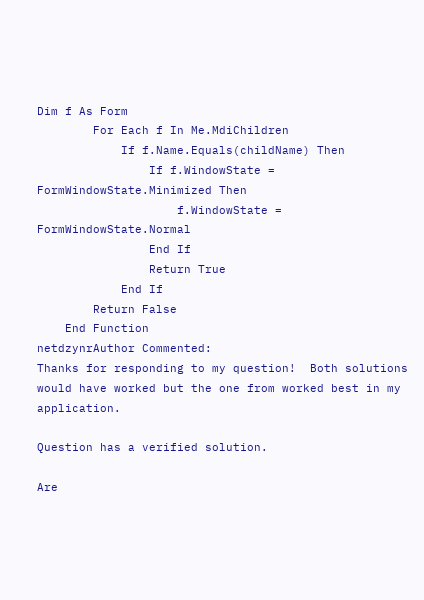Dim f As Form
        For Each f In Me.MdiChildren
            If f.Name.Equals(childName) Then
                If f.WindowState = FormWindowState.Minimized Then
                    f.WindowState = FormWindowState.Normal
                End If
                Return True
            End If
        Return False
    End Function
netdzynrAuthor Commented:
Thanks for responding to my question!  Both solutions would have worked but the one from worked best in my application.

Question has a verified solution.

Are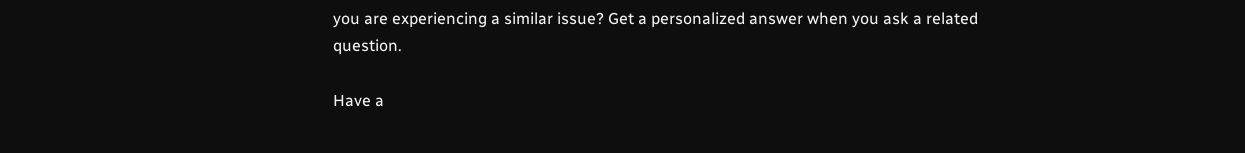you are experiencing a similar issue? Get a personalized answer when you ask a related question.

Have a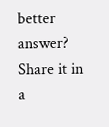better answer? Share it in a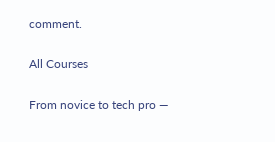comment.

All Courses

From novice to tech pro —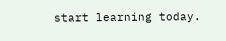start learning today.